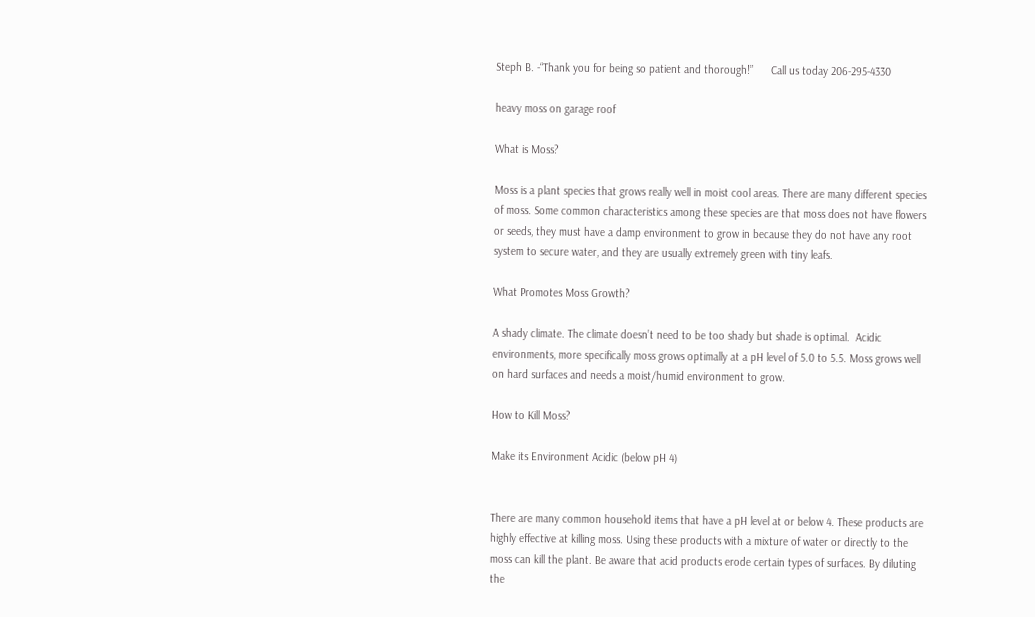Steph B. -“Thank you for being so patient and thorough!”      Call us today 206-295-4330

heavy moss on garage roof

What is Moss?

Moss is a plant species that grows really well in moist cool areas. There are many different species of moss. Some common characteristics among these species are that moss does not have flowers or seeds, they must have a damp environment to grow in because they do not have any root system to secure water, and they are usually extremely green with tiny leafs.

What Promotes Moss Growth?

A shady climate. The climate doesn’t need to be too shady but shade is optimal.  Acidic environments, more specifically moss grows optimally at a pH level of 5.0 to 5.5. Moss grows well on hard surfaces and needs a moist/humid environment to grow.

How to Kill Moss?

Make its Environment Acidic (below pH 4)


There are many common household items that have a pH level at or below 4. These products are highly effective at killing moss. Using these products with a mixture of water or directly to the moss can kill the plant. Be aware that acid products erode certain types of surfaces. By diluting the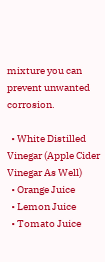mixture you can prevent unwanted corrosion.

  • White Distilled Vinegar (Apple Cider Vinegar As Well)
  • Orange Juice
  • Lemon Juice
  • Tomato Juice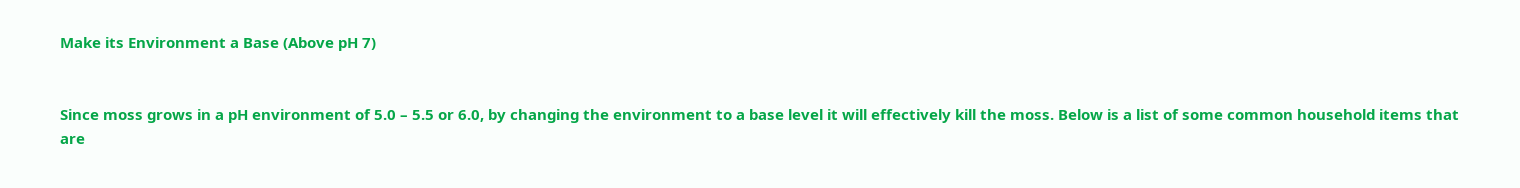Make its Environment a Base (Above pH 7)


Since moss grows in a pH environment of 5.0 – 5.5 or 6.0, by changing the environment to a base level it will effectively kill the moss. Below is a list of some common household items that are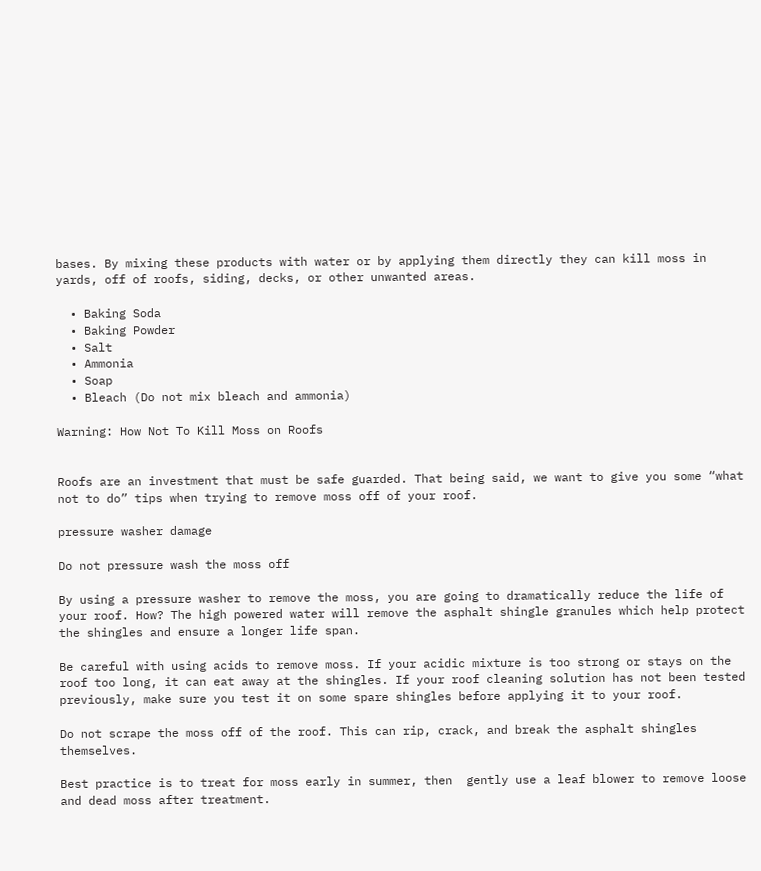bases. By mixing these products with water or by applying them directly they can kill moss in yards, off of roofs, siding, decks, or other unwanted areas.

  • Baking Soda
  • Baking Powder
  • Salt
  • Ammonia
  • Soap
  • Bleach (Do not mix bleach and ammonia)

Warning: How Not To Kill Moss on Roofs


Roofs are an investment that must be safe guarded. That being said, we want to give you some “what not to do” tips when trying to remove moss off of your roof.

pressure washer damage

Do not pressure wash the moss off

By using a pressure washer to remove the moss, you are going to dramatically reduce the life of your roof. How? The high powered water will remove the asphalt shingle granules which help protect the shingles and ensure a longer life span.

Be careful with using acids to remove moss. If your acidic mixture is too strong or stays on the roof too long, it can eat away at the shingles. If your roof cleaning solution has not been tested previously, make sure you test it on some spare shingles before applying it to your roof.

Do not scrape the moss off of the roof. This can rip, crack, and break the asphalt shingles themselves.

Best practice is to treat for moss early in summer, then  gently use a leaf blower to remove loose and dead moss after treatment.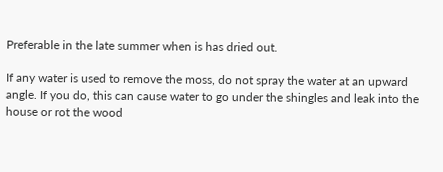Preferable in the late summer when is has dried out.

If any water is used to remove the moss, do not spray the water at an upward angle. If you do, this can cause water to go under the shingles and leak into the house or rot the wood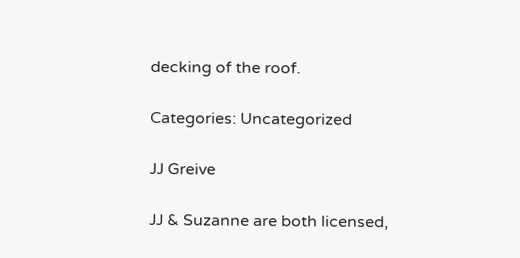decking of the roof.

Categories: Uncategorized

JJ Greive

JJ & Suzanne are both licensed,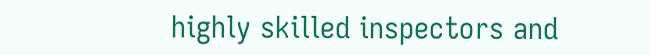highly skilled inspectors and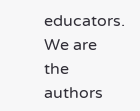educators. We are the authors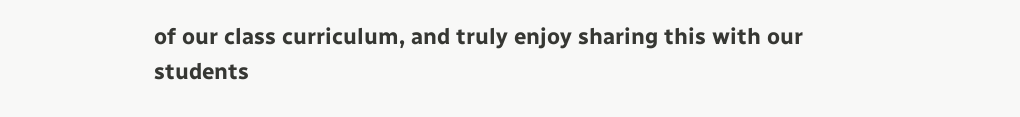of our class curriculum, and truly enjoy sharing this with our students